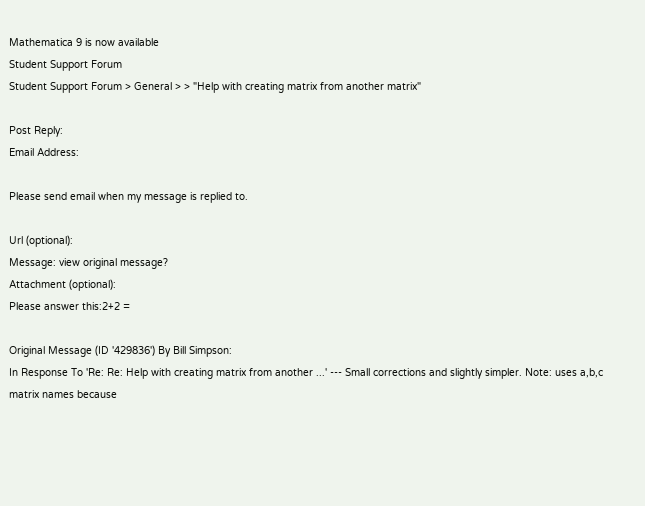Mathematica 9 is now available
Student Support Forum
Student Support Forum > General > > "Help with creating matrix from another matrix"

Post Reply:
Email Address:

Please send email when my message is replied to.

Url (optional):
Message: view original message?
Attachment (optional):
Please answer this:2+2 =

Original Message (ID '429836') By Bill Simpson:
In Response To 'Re: Re: Help with creating matrix from another ...' --- Small corrections and slightly simpler. Note: uses a,b,c matrix names because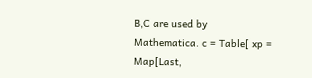B,C are used by Mathematica. c = Table[ xp = Map[Last,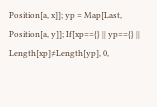Position[a, x]]; yp = Map[Last, Position[a, y]]; If[xp=={} || yp=={} || Length[xp]≠Length[yp], 0,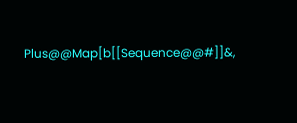Plus@@Map[b[[Sequence@@#]]&,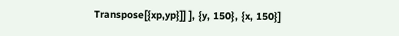Transpose[{xp,yp}]] ], {y, 150}, {x, 150}]